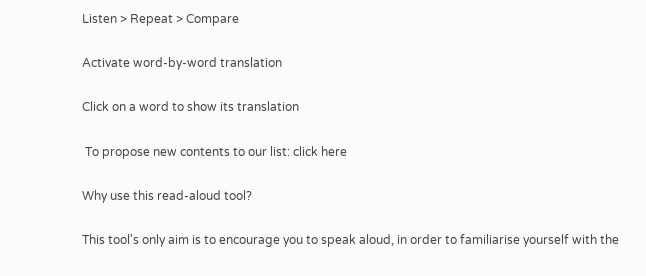Listen > Repeat > Compare

Activate word-by-word translation

Click on a word to show its translation

 To propose new contents to our list: click here

Why use this read-aloud tool?

This tool's only aim is to encourage you to speak aloud, in order to familiarise yourself with the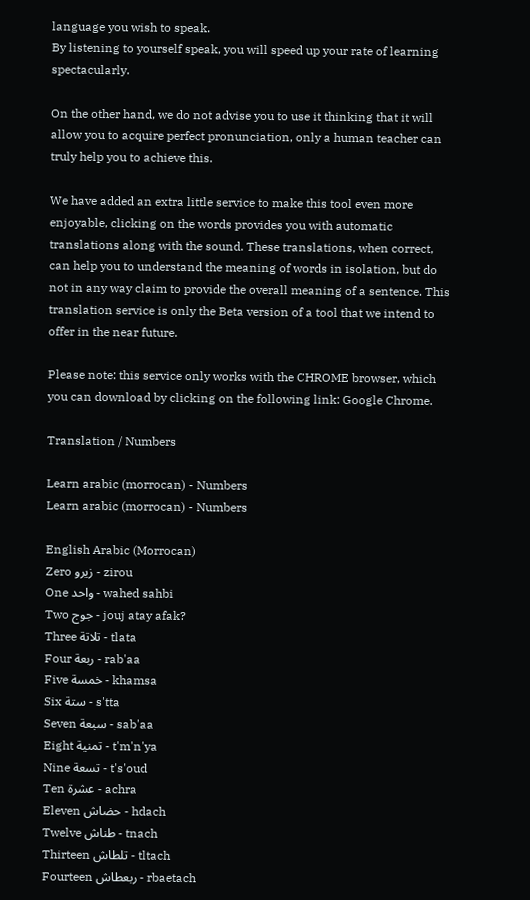language you wish to speak.
By listening to yourself speak, you will speed up your rate of learning spectacularly.

On the other hand, we do not advise you to use it thinking that it will allow you to acquire perfect pronunciation, only a human teacher can truly help you to achieve this.

We have added an extra little service to make this tool even more enjoyable, clicking on the words provides you with automatic translations along with the sound. These translations, when correct, can help you to understand the meaning of words in isolation, but do not in any way claim to provide the overall meaning of a sentence. This translation service is only the Beta version of a tool that we intend to offer in the near future.

Please note: this service only works with the CHROME browser, which you can download by clicking on the following link: Google Chrome.

Translation / Numbers

Learn arabic (morrocan) - Numbers
Learn arabic (morrocan) - Numbers

English Arabic (Morrocan)
Zero زيرو - zirou
One واحد - wahed sahbi
Two جوج - jouj atay afak?
Three تلاتة - tlata
Four ربعة - rab'aa
Five خمسة - khamsa
Six ستة - s'tta
Seven سبعة - sab'aa
Eight تمنية - t'm'n'ya
Nine تسعة - t's'oud
Ten عشرة - achra
Eleven حضاش - hdach
Twelve طناش - tnach
Thirteen تلطاش - tltach
Fourteen ربعطاش - rbaetach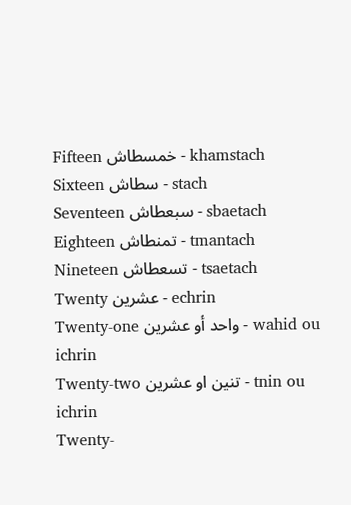Fifteen خمسطاش - khamstach
Sixteen سطاش - stach
Seventeen سبعطاش - sbaetach
Eighteen تمنطاش - tmantach
Nineteen تسعطاش - tsaetach
Twenty عشرين - echrin
Twenty-one واحد أو عشرين - wahid ou ichrin
Twenty-two تنين او عشرين - tnin ou ichrin
Twenty-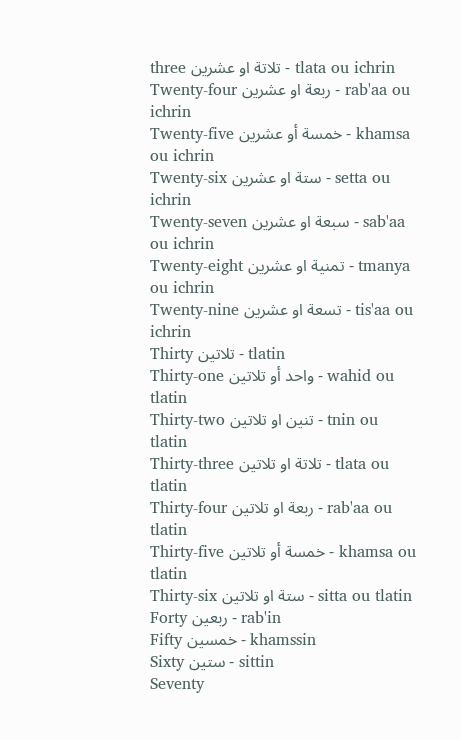three تلاتة او عشرين - tlata ou ichrin
Twenty-four ربعة او عشرين - rab'aa ou ichrin
Twenty-five خمسة أو عشرين - khamsa ou ichrin
Twenty-six ستة او عشرين - setta ou ichrin
Twenty-seven سبعة او عشرين - sab'aa ou ichrin
Twenty-eight تمنية او عشرين - tmanya ou ichrin
Twenty-nine تسعة او عشرين - tis'aa ou ichrin
Thirty تلاتين - tlatin
Thirty-one واحد أو تلاتين - wahid ou tlatin
Thirty-two تنين او تلاتين - tnin ou tlatin
Thirty-three تلاتة او تلاتين - tlata ou tlatin
Thirty-four ربعة او تلاتين - rab'aa ou tlatin
Thirty-five خمسة أو تلاتين - khamsa ou tlatin
Thirty-six ستة او تلاتين - sitta ou tlatin
Forty ربعين - rab'in
Fifty خمسين - khamssin
Sixty ستين - sittin
Seventy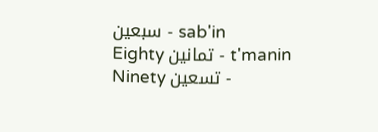سبعين - sab'in
Eighty تمانين - t'manin
Ninety تسعين -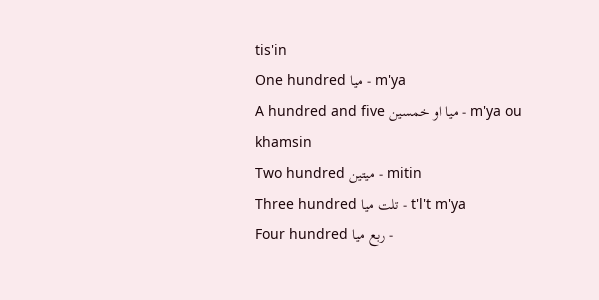tis'in
One hundred ميا - m'ya
A hundred and five ميا او خمسين - m'ya ou khamsin
Two hundred ميتين - mitin
Three hundred تلت ميا - t'l't m'ya
Four hundred ربع ميا -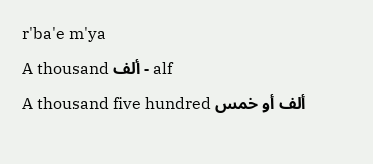r'ba'e m'ya
A thousand ألف - alf
A thousand five hundred ألف أو خمس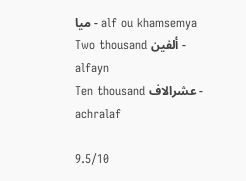ميا - alf ou khamsemya
Two thousand ألفين - alfayn
Ten thousand عشرالاف - achralaf

9.5/10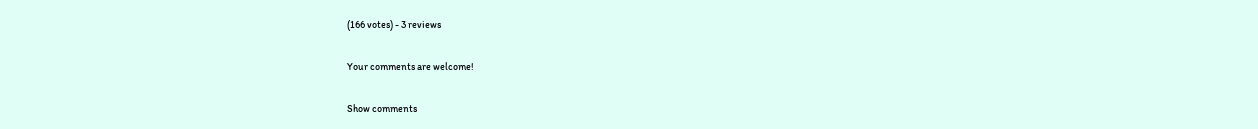(166 votes) - 3 reviews

Your comments are welcome!

Show comments